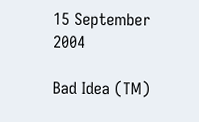15 September 2004

Bad Idea (TM)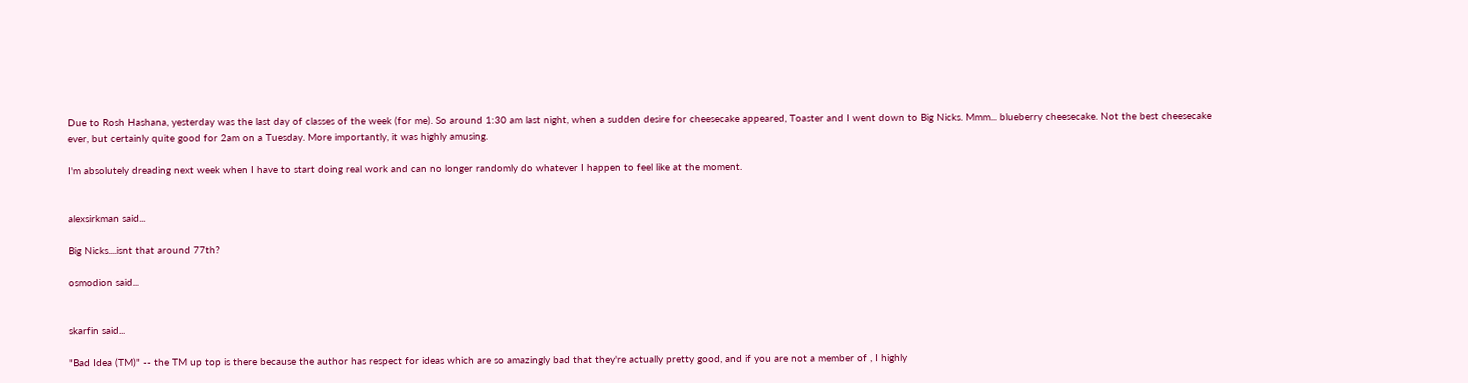Due to Rosh Hashana, yesterday was the last day of classes of the week (for me). So around 1:30 am last night, when a sudden desire for cheesecake appeared, Toaster and I went down to Big Nicks. Mmm... blueberry cheesecake. Not the best cheesecake ever, but certainly quite good for 2am on a Tuesday. More importantly, it was highly amusing.

I'm absolutely dreading next week when I have to start doing real work and can no longer randomly do whatever I happen to feel like at the moment.


alexsirkman said...

Big Nicks....isnt that around 77th?

osmodion said...


skarfin said...

"Bad Idea (TM)" -- the TM up top is there because the author has respect for ideas which are so amazingly bad that they're actually pretty good, and if you are not a member of , I highly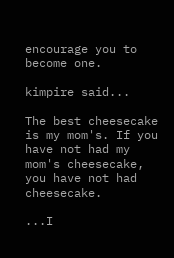encourage you to become one.

kimpire said...

The best cheesecake is my mom's. If you have not had my mom's cheesecake, you have not had cheesecake.

...I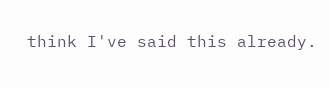think I've said this already.